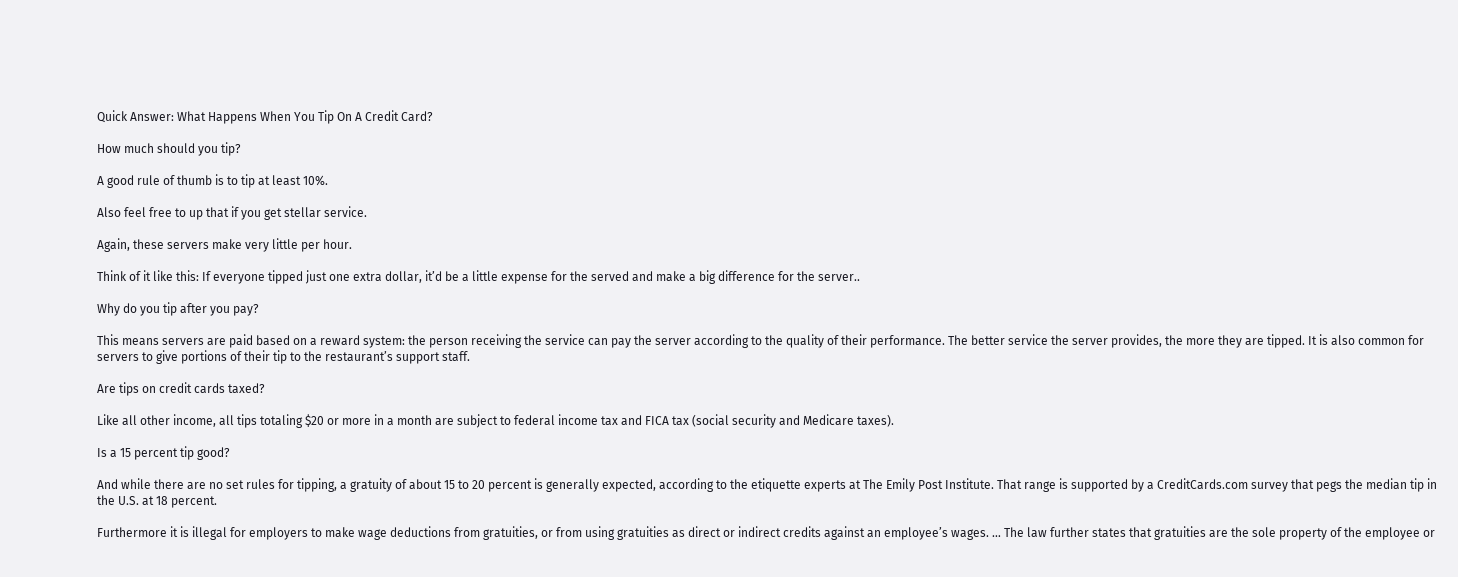Quick Answer: What Happens When You Tip On A Credit Card?

How much should you tip?

A good rule of thumb is to tip at least 10%.

Also feel free to up that if you get stellar service.

Again, these servers make very little per hour.

Think of it like this: If everyone tipped just one extra dollar, it’d be a little expense for the served and make a big difference for the server..

Why do you tip after you pay?

This means servers are paid based on a reward system: the person receiving the service can pay the server according to the quality of their performance. The better service the server provides, the more they are tipped. It is also common for servers to give portions of their tip to the restaurant’s support staff.

Are tips on credit cards taxed?

Like all other income, all tips totaling $20 or more in a month are subject to federal income tax and FICA tax (social security and Medicare taxes).

Is a 15 percent tip good?

And while there are no set rules for tipping, a gratuity of about 15 to 20 percent is generally expected, according to the etiquette experts at The Emily Post Institute. That range is supported by a CreditCards.com survey that pegs the median tip in the U.S. at 18 percent.

Furthermore it is illegal for employers to make wage deductions from gratuities, or from using gratuities as direct or indirect credits against an employee’s wages. … The law further states that gratuities are the sole property of the employee or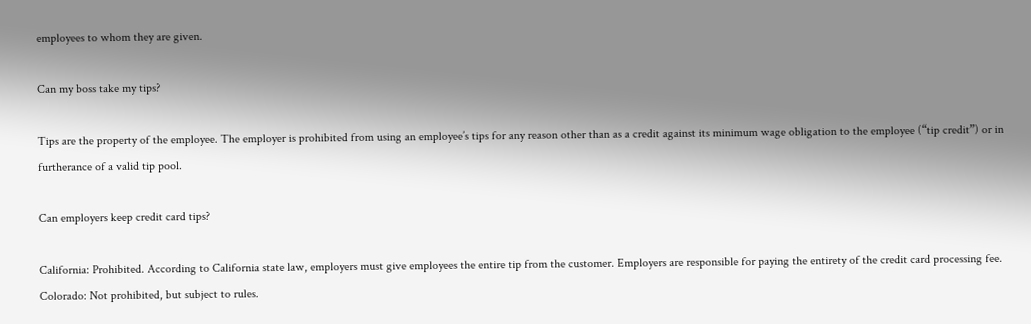employees to whom they are given.

Can my boss take my tips?

Tips are the property of the employee. The employer is prohibited from using an employee’s tips for any reason other than as a credit against its minimum wage obligation to the employee (“tip credit”) or in furtherance of a valid tip pool.

Can employers keep credit card tips?

California: Prohibited. According to California state law, employers must give employees the entire tip from the customer. Employers are responsible for paying the entirety of the credit card processing fee. Colorado: Not prohibited, but subject to rules.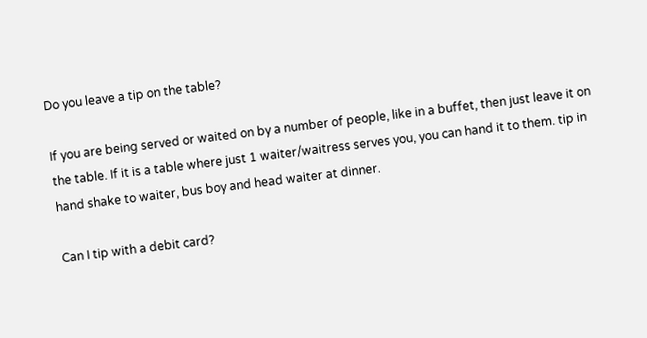Do you leave a tip on the table?

If you are being served or waited on by a number of people, like in a buffet, then just leave it on the table. If it is a table where just 1 waiter/waitress serves you, you can hand it to them. tip in hand shake to waiter, bus boy and head waiter at dinner.

Can I tip with a debit card?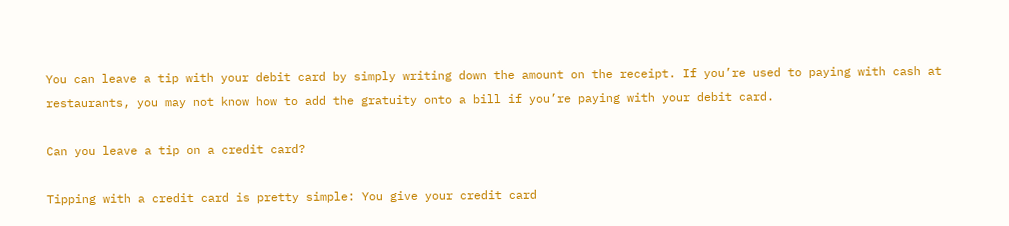You can leave a tip with your debit card by simply writing down the amount on the receipt. If you’re used to paying with cash at restaurants, you may not know how to add the gratuity onto a bill if you’re paying with your debit card.

Can you leave a tip on a credit card?

Tipping with a credit card is pretty simple: You give your credit card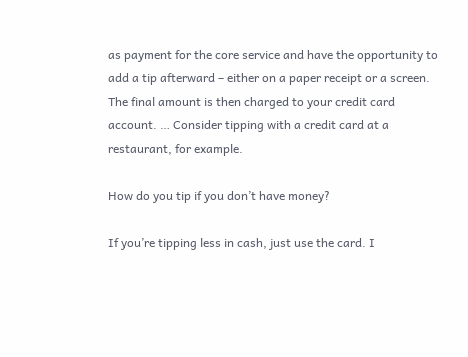as payment for the core service and have the opportunity to add a tip afterward – either on a paper receipt or a screen. The final amount is then charged to your credit card account. … Consider tipping with a credit card at a restaurant, for example.

How do you tip if you don’t have money?

If you’re tipping less in cash, just use the card. I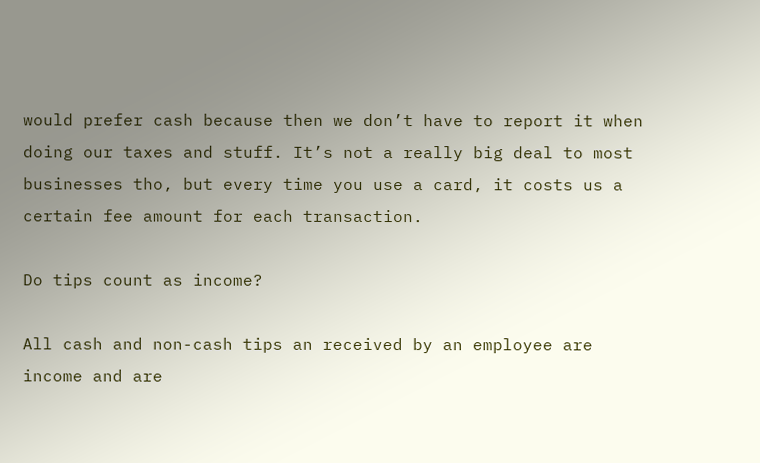would prefer cash because then we don’t have to report it when doing our taxes and stuff. It’s not a really big deal to most businesses tho, but every time you use a card, it costs us a certain fee amount for each transaction.

Do tips count as income?

All cash and non-cash tips an received by an employee are income and are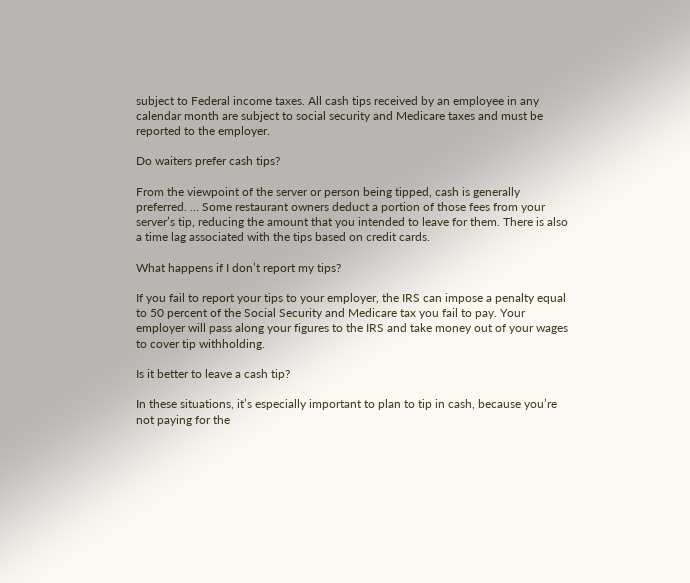subject to Federal income taxes. All cash tips received by an employee in any calendar month are subject to social security and Medicare taxes and must be reported to the employer.

Do waiters prefer cash tips?

From the viewpoint of the server or person being tipped, cash is generally preferred. … Some restaurant owners deduct a portion of those fees from your server’s tip, reducing the amount that you intended to leave for them. There is also a time lag associated with the tips based on credit cards.

What happens if I don’t report my tips?

If you fail to report your tips to your employer, the IRS can impose a penalty equal to 50 percent of the Social Security and Medicare tax you fail to pay. Your employer will pass along your figures to the IRS and take money out of your wages to cover tip withholding.

Is it better to leave a cash tip?

In these situations, it’s especially important to plan to tip in cash, because you’re not paying for the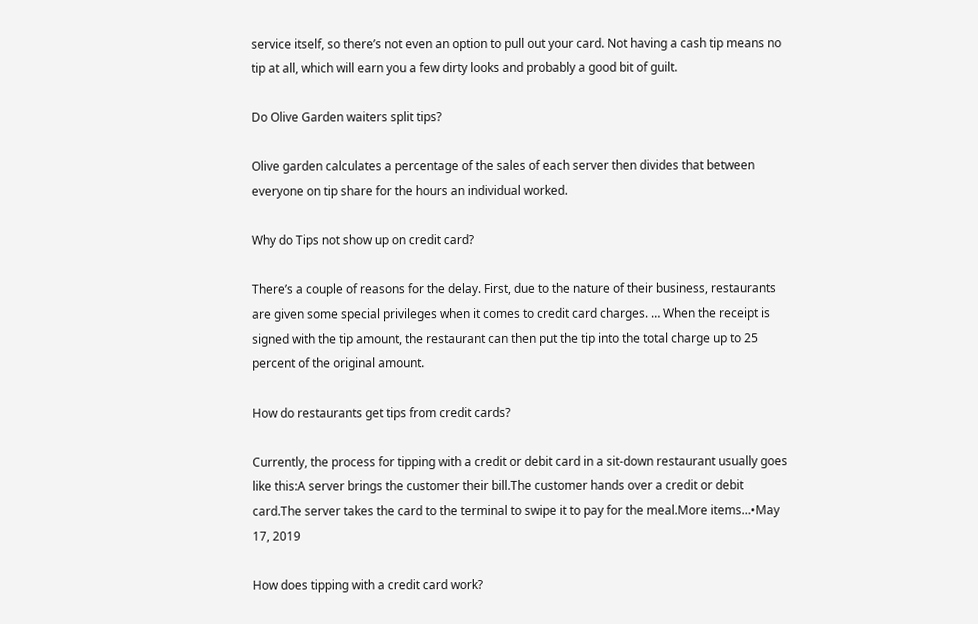service itself, so there’s not even an option to pull out your card. Not having a cash tip means no tip at all, which will earn you a few dirty looks and probably a good bit of guilt.

Do Olive Garden waiters split tips?

Olive garden calculates a percentage of the sales of each server then divides that between everyone on tip share for the hours an individual worked.

Why do Tips not show up on credit card?

There’s a couple of reasons for the delay. First, due to the nature of their business, restaurants are given some special privileges when it comes to credit card charges. … When the receipt is signed with the tip amount, the restaurant can then put the tip into the total charge up to 25 percent of the original amount.

How do restaurants get tips from credit cards?

Currently, the process for tipping with a credit or debit card in a sit-down restaurant usually goes like this:A server brings the customer their bill.The customer hands over a credit or debit card.The server takes the card to the terminal to swipe it to pay for the meal.More items…•May 17, 2019

How does tipping with a credit card work?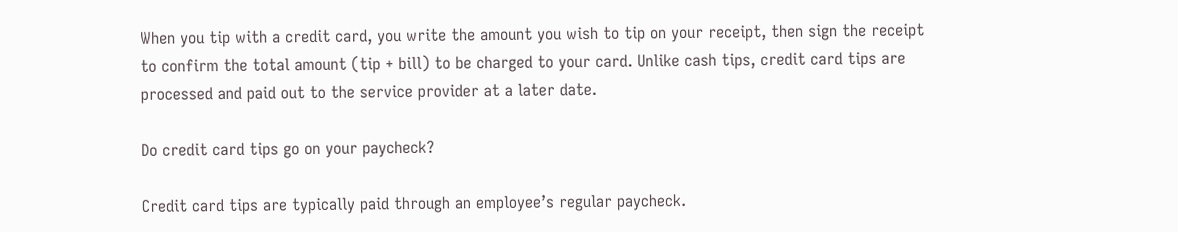When you tip with a credit card, you write the amount you wish to tip on your receipt, then sign the receipt to confirm the total amount (tip + bill) to be charged to your card. Unlike cash tips, credit card tips are processed and paid out to the service provider at a later date.

Do credit card tips go on your paycheck?

Credit card tips are typically paid through an employee’s regular paycheck.